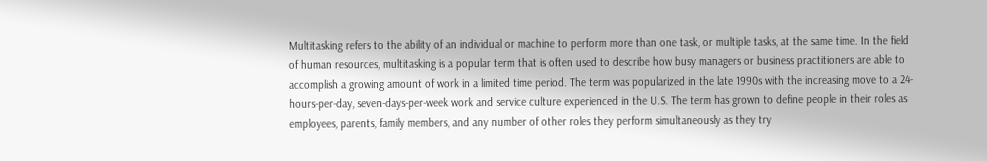Multitasking refers to the ability of an individual or machine to perform more than one task, or multiple tasks, at the same time. In the field of human resources, multitasking is a popular term that is often used to describe how busy managers or business practitioners are able to accomplish a growing amount of work in a limited time period. The term was popularized in the late 1990s with the increasing move to a 24-hours-per-day, seven-days-per-week work and service culture experienced in the U.S. The term has grown to define people in their roles as employees, parents, family members, and any number of other roles they perform simultaneously as they try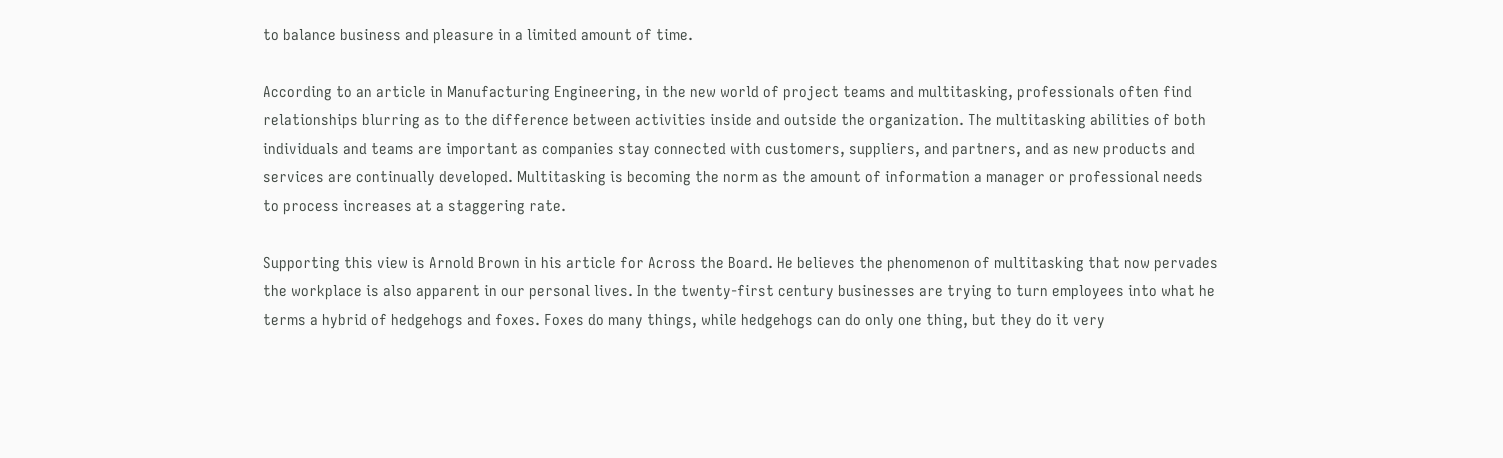to balance business and pleasure in a limited amount of time.

According to an article in Manufacturing Engineering, in the new world of project teams and multitasking, professionals often find relationships blurring as to the difference between activities inside and outside the organization. The multitasking abilities of both individuals and teams are important as companies stay connected with customers, suppliers, and partners, and as new products and services are continually developed. Multitasking is becoming the norm as the amount of information a manager or professional needs to process increases at a staggering rate.

Supporting this view is Arnold Brown in his article for Across the Board. He believes the phenomenon of multitasking that now pervades the workplace is also apparent in our personal lives. In the twenty-first century businesses are trying to turn employees into what he terms a hybrid of hedgehogs and foxes. Foxes do many things, while hedgehogs can do only one thing, but they do it very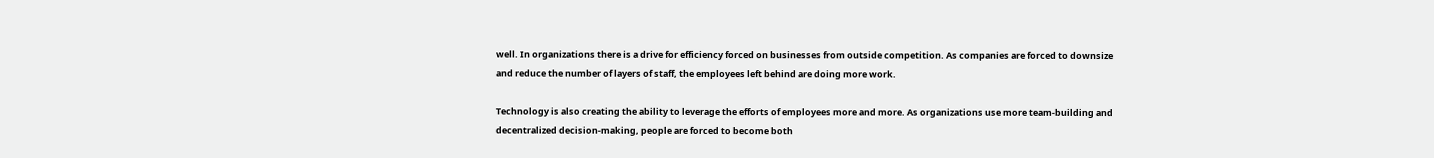well. In organizations there is a drive for efficiency forced on businesses from outside competition. As companies are forced to downsize and reduce the number of layers of staff, the employees left behind are doing more work.

Technology is also creating the ability to leverage the efforts of employees more and more. As organizations use more team-building and decentralized decision-making, people are forced to become both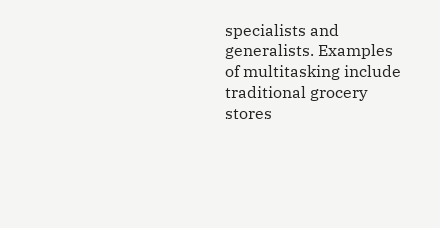specialists and generalists. Examples of multitasking include traditional grocery stores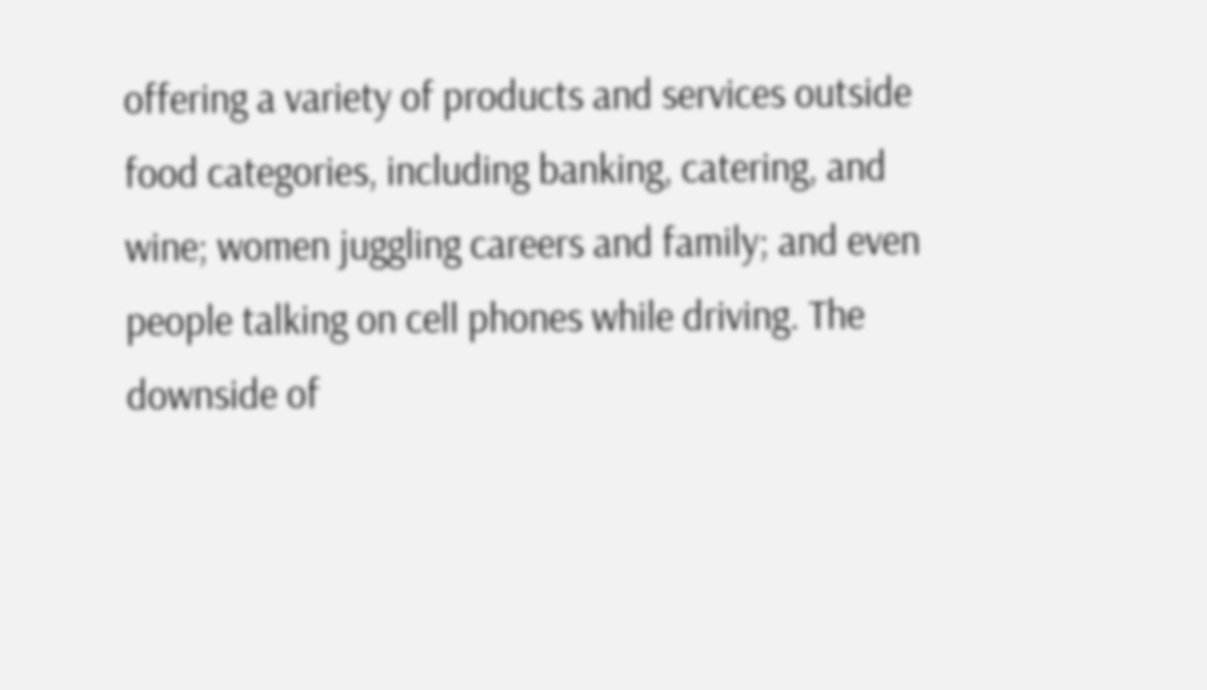offering a variety of products and services outside food categories, including banking, catering, and wine; women juggling careers and family; and even people talking on cell phones while driving. The downside of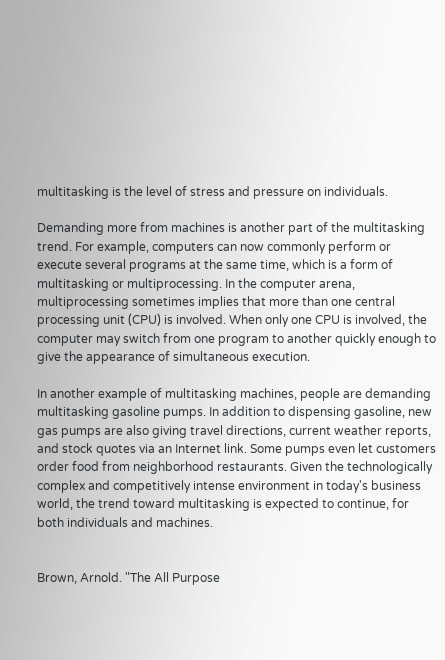multitasking is the level of stress and pressure on individuals.

Demanding more from machines is another part of the multitasking trend. For example, computers can now commonly perform or execute several programs at the same time, which is a form of multitasking or multiprocessing. In the computer arena, multiprocessing sometimes implies that more than one central processing unit (CPU) is involved. When only one CPU is involved, the computer may switch from one program to another quickly enough to give the appearance of simultaneous execution.

In another example of multitasking machines, people are demanding multitasking gasoline pumps. In addition to dispensing gasoline, new gas pumps are also giving travel directions, current weather reports, and stock quotes via an Internet link. Some pumps even let customers order food from neighborhood restaurants. Given the technologically complex and competitively intense environment in today's business world, the trend toward multitasking is expected to continue, for both individuals and machines.


Brown, Arnold. "The All Purpose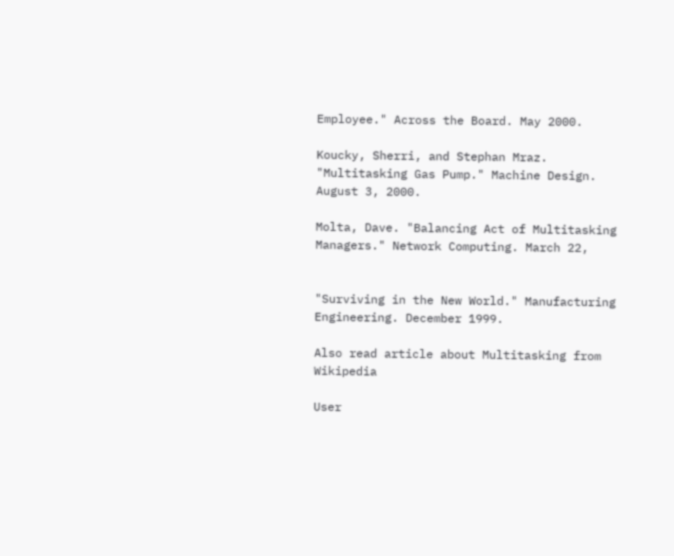Employee." Across the Board. May 2000.

Koucky, Sherri, and Stephan Mraz. "Multitasking Gas Pump." Machine Design. August 3, 2000.

Molta, Dave. "Balancing Act of Multitasking Managers." Network Computing. March 22,


"Surviving in the New World." Manufacturing Engineering. December 1999.

Also read article about Multitasking from Wikipedia

User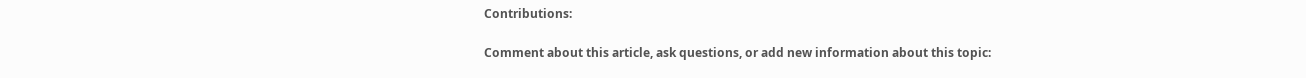Contributions:

Comment about this article, ask questions, or add new information about this topic: